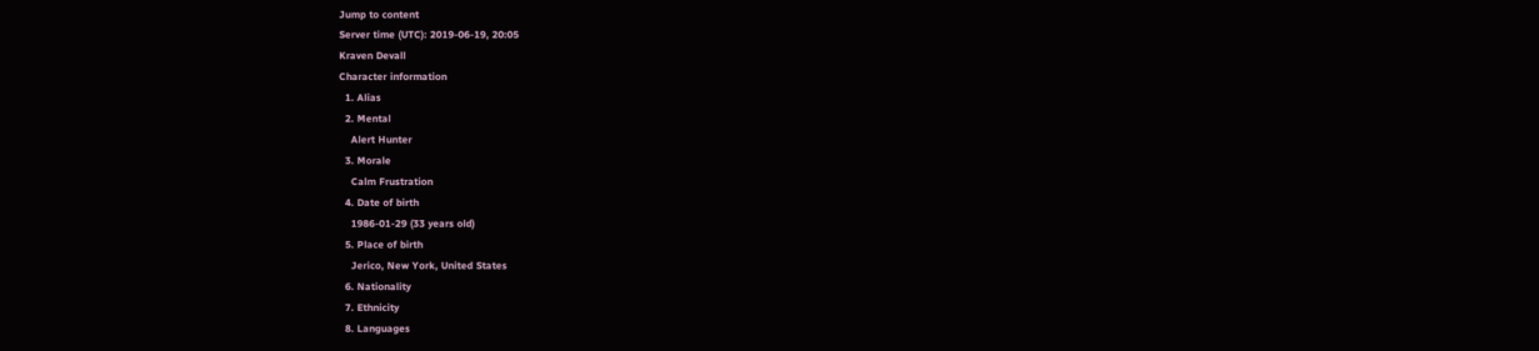Jump to content
Server time (UTC): 2019-06-19, 20:05
Kraven Devall
Character information
  1. Alias
  2. Mental
    Alert Hunter
  3. Morale
    Calm Frustration
  4. Date of birth
    1986-01-29 (33 years old)
  5. Place of birth
    Jerico, New York, United States
  6. Nationality
  7. Ethnicity
  8. Languages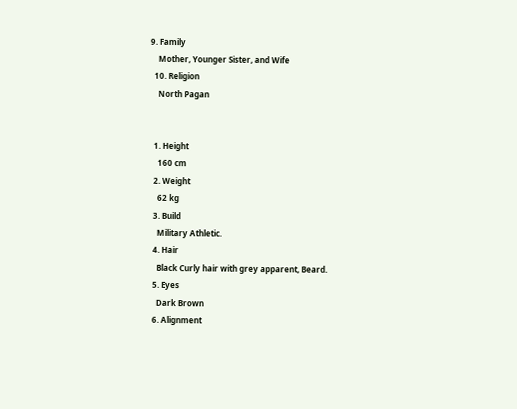9. Family
    Mother, Younger Sister, and Wife
  10. Religion
    North Pagan


  1. Height
    160 cm
  2. Weight
    62 kg
  3. Build
    Military Athletic.
  4. Hair
    Black Curly hair with grey apparent, Beard.
  5. Eyes
    Dark Brown
  6. Alignment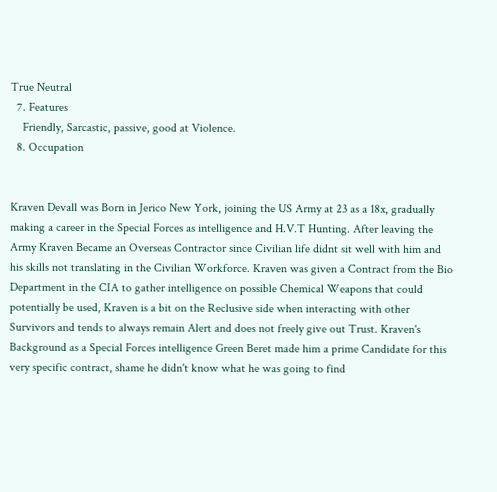True Neutral
  7. Features
    Friendly, Sarcastic, passive, good at Violence.
  8. Occupation


Kraven Devall was Born in Jerico New York, joining the US Army at 23 as a 18x, gradually making a career in the Special Forces as intelligence and H.V.T Hunting. After leaving the Army Kraven Became an Overseas Contractor since Civilian life didnt sit well with him and his skills not translating in the Civilian Workforce. Kraven was given a Contract from the Bio Department in the CIA to gather intelligence on possible Chemical Weapons that could potentially be used, Kraven is a bit on the Reclusive side when interacting with other Survivors and tends to always remain Alert and does not freely give out Trust. Kraven's Background as a Special Forces intelligence Green Beret made him a prime Candidate for this very specific contract, shame he didn't know what he was going to find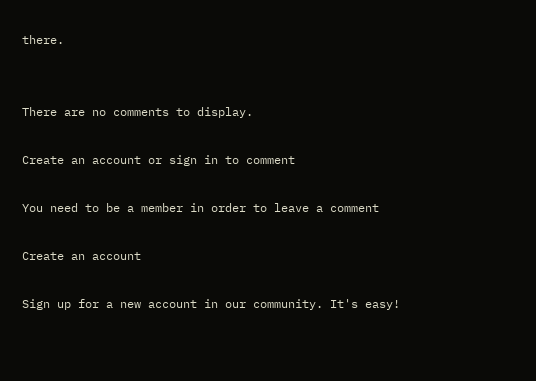there.


There are no comments to display.

Create an account or sign in to comment

You need to be a member in order to leave a comment

Create an account

Sign up for a new account in our community. It's easy!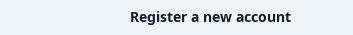Register a new account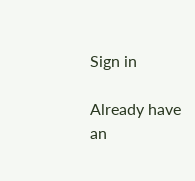Sign in

Already have an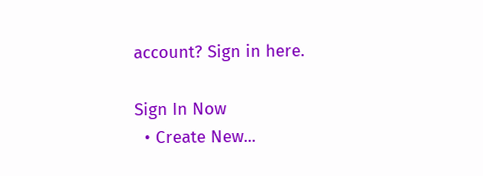account? Sign in here.

Sign In Now
  • Create New...